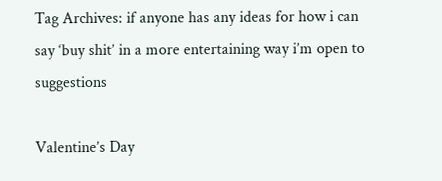Tag Archives: if anyone has any ideas for how i can say ‘buy shit’ in a more entertaining way i’m open to suggestions

Valentine’s Day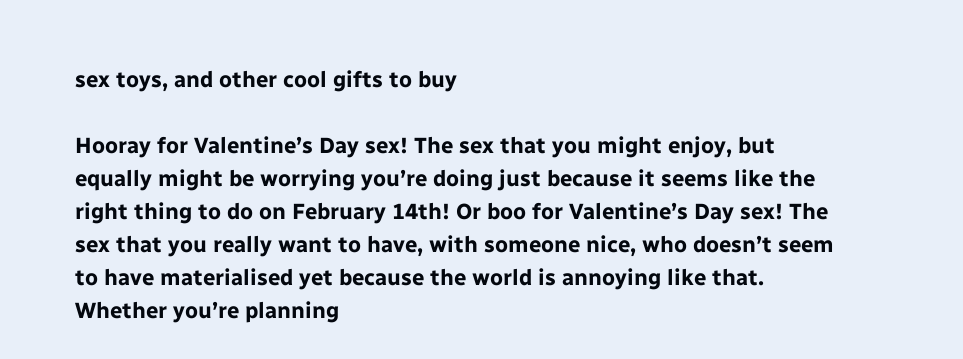sex toys, and other cool gifts to buy

Hooray for Valentine’s Day sex! The sex that you might enjoy, but equally might be worrying you’re doing just because it seems like the right thing to do on February 14th! Or boo for Valentine’s Day sex! The sex that you really want to have, with someone nice, who doesn’t seem to have materialised yet because the world is annoying like that. Whether you’re planning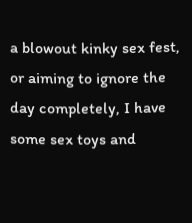a blowout kinky sex fest, or aiming to ignore the day completely, I have some sex toys and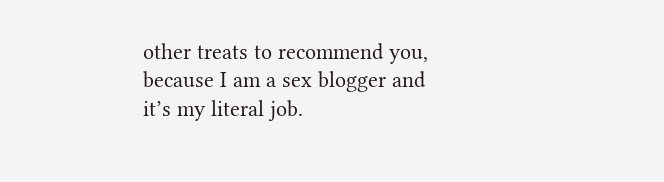other treats to recommend you, because I am a sex blogger and it’s my literal job.